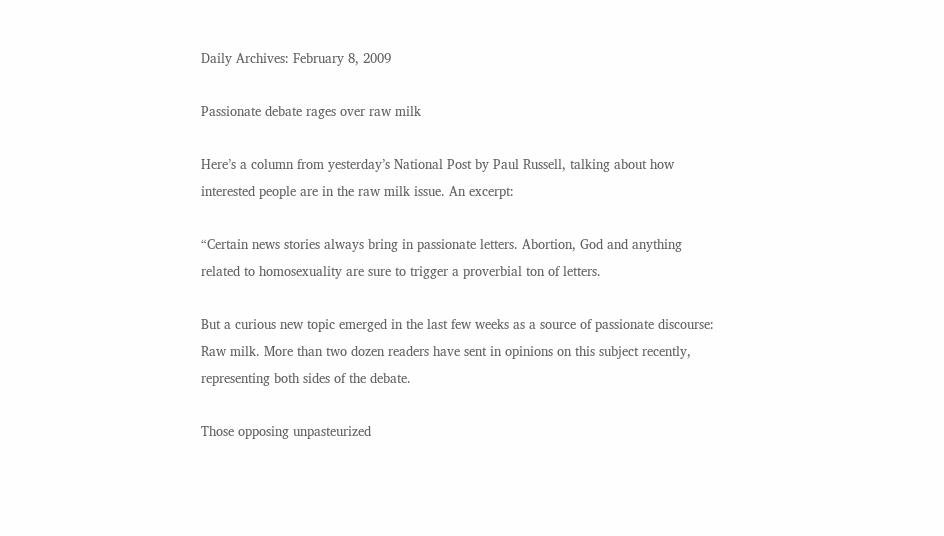Daily Archives: February 8, 2009

Passionate debate rages over raw milk

Here’s a column from yesterday’s National Post by Paul Russell, talking about how interested people are in the raw milk issue. An excerpt:

“Certain news stories always bring in passionate letters. Abortion, God and anything related to homosexuality are sure to trigger a proverbial ton of letters.

But a curious new topic emerged in the last few weeks as a source of passionate discourse: Raw milk. More than two dozen readers have sent in opinions on this subject recently, representing both sides of the debate.

Those opposing unpasteurized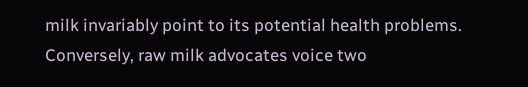milk invariably point to its potential health problems. Conversely, raw milk advocates voice two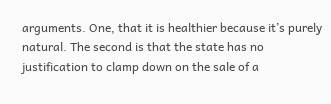arguments. One, that it is healthier because it’s purely natural. The second is that the state has no justification to clamp down on the sale of a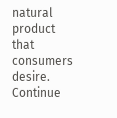natural product that consumers desire. Continue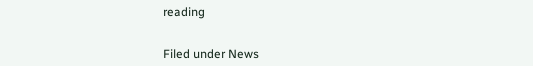reading


Filed under News